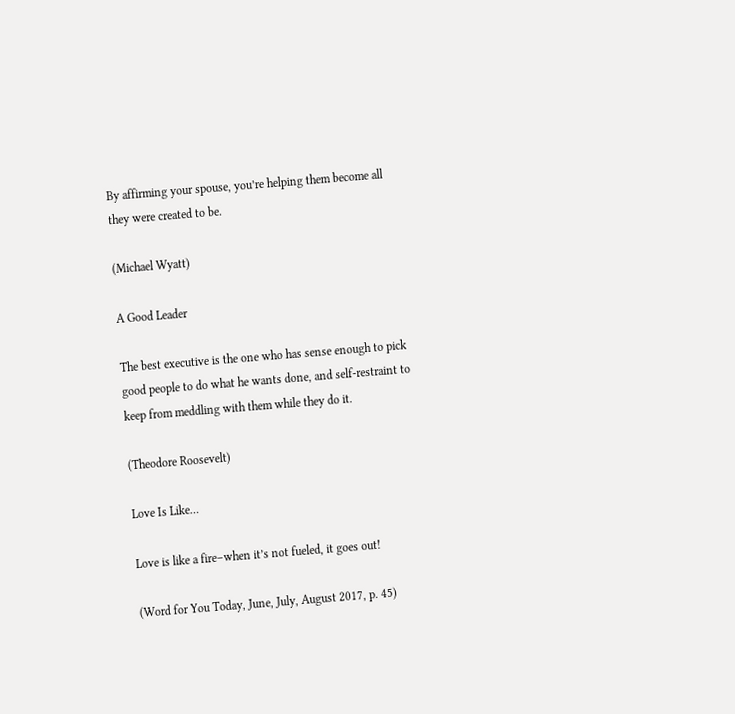By affirming your spouse, you’re helping them become all they were created to be.

(Michael Wyatt)

A Good Leader

The best executive is the one who has sense enough to pick good people to do what he wants done, and self-restraint to keep from meddling with them while they do it.

(Theodore Roosevelt)

Love Is Like…

Love is like a fire–when it’s not fueled, it goes out!

(Word for You Today, June, July, August 2017, p. 45)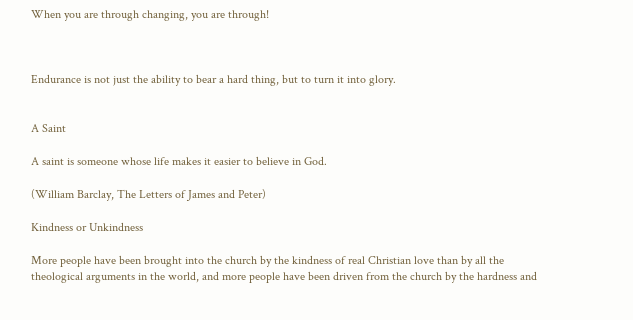When you are through changing, you are through!



Endurance is not just the ability to bear a hard thing, but to turn it into glory.


A Saint

A saint is someone whose life makes it easier to believe in God.

(William Barclay, The Letters of James and Peter)

Kindness or Unkindness

More people have been brought into the church by the kindness of real Christian love than by all the theological arguments in the world, and more people have been driven from the church by the hardness and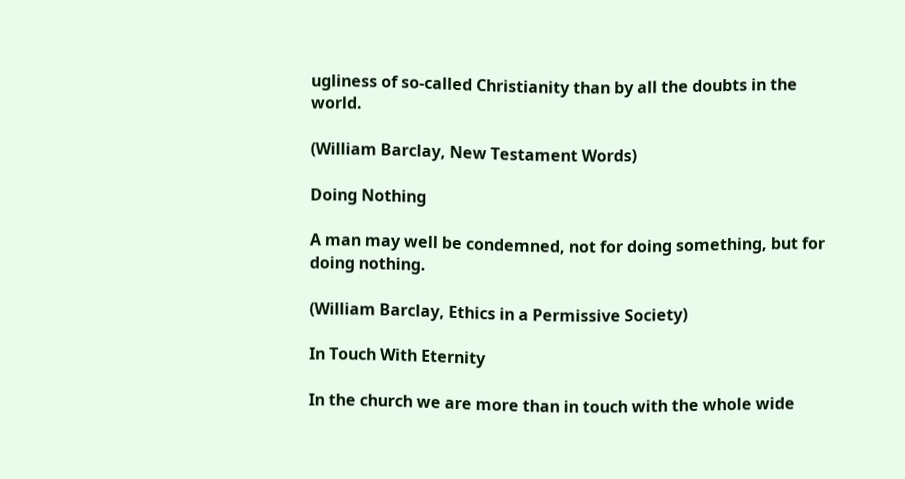ugliness of so-called Christianity than by all the doubts in the world.

(William Barclay, New Testament Words)

Doing Nothing

A man may well be condemned, not for doing something, but for doing nothing.

(William Barclay, Ethics in a Permissive Society)

In Touch With Eternity

In the church we are more than in touch with the whole wide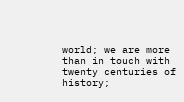world; we are more than in touch with twenty centuries of history;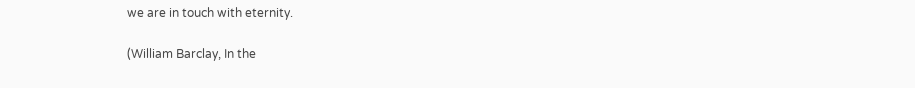we are in touch with eternity.

(William Barclay, In the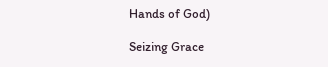Hands of God)

Seizing Grace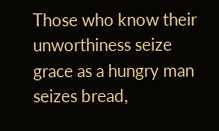Those who know their unworthiness seize grace as a hungry man seizes bread,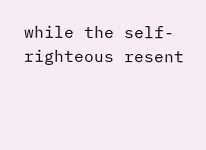while the self-righteous resent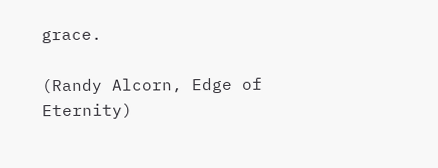grace.

(Randy Alcorn, Edge of Eternity)